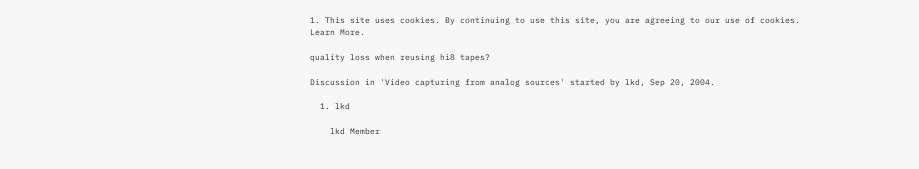1. This site uses cookies. By continuing to use this site, you are agreeing to our use of cookies. Learn More.

quality loss when reusing hi8 tapes?

Discussion in 'Video capturing from analog sources' started by lkd, Sep 20, 2004.

  1. lkd

    lkd Member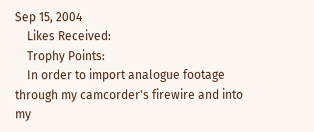Sep 15, 2004
    Likes Received:
    Trophy Points:
    In order to import analogue footage through my camcorder's firewire and into my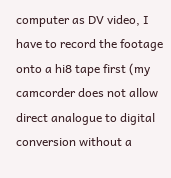computer as DV video, I have to record the footage onto a hi8 tape first (my camcorder does not allow direct analogue to digital conversion without a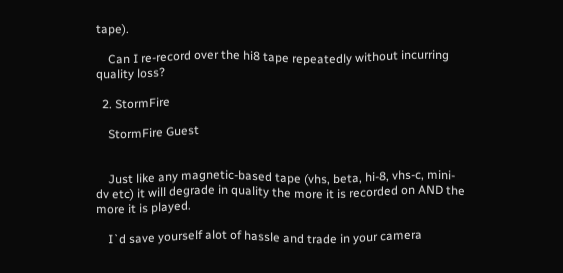tape).

    Can I re-record over the hi8 tape repeatedly without incurring quality loss?

  2. StormFire

    StormFire Guest


    Just like any magnetic-based tape (vhs, beta, hi-8, vhs-c, mini-dv etc) it will degrade in quality the more it is recorded on AND the more it is played.

    I`d save yourself alot of hassle and trade in your camera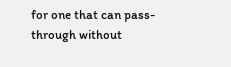for one that can pass-through without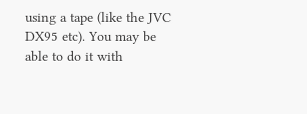using a tape (like the JVC DX95 etc). You may be able to do it with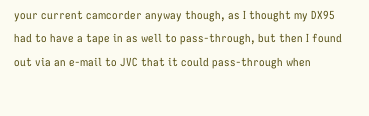your current camcorder anyway though, as I thought my DX95 had to have a tape in as well to pass-through, but then I found out via an e-mail to JVC that it could pass-through when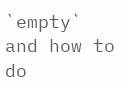`empty` and how to do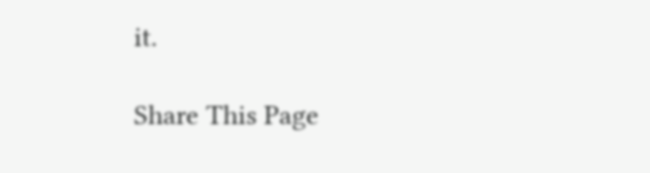it.

Share This Page